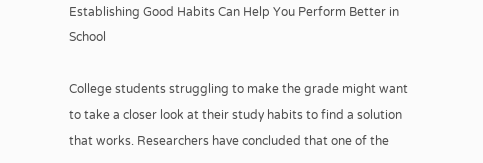Establishing Good Habits Can Help You Perform Better in School

College students struggling to make the grade might want to take a closer look at their study habits to find a solution that works. Researchers have concluded that one of the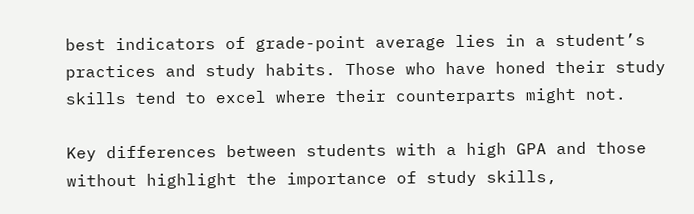best indicators of grade-point average lies in a student’s practices and study habits. Those who have honed their study skills tend to excel where their counterparts might not.

Key differences between students with a high GPA and those without highlight the importance of study skills,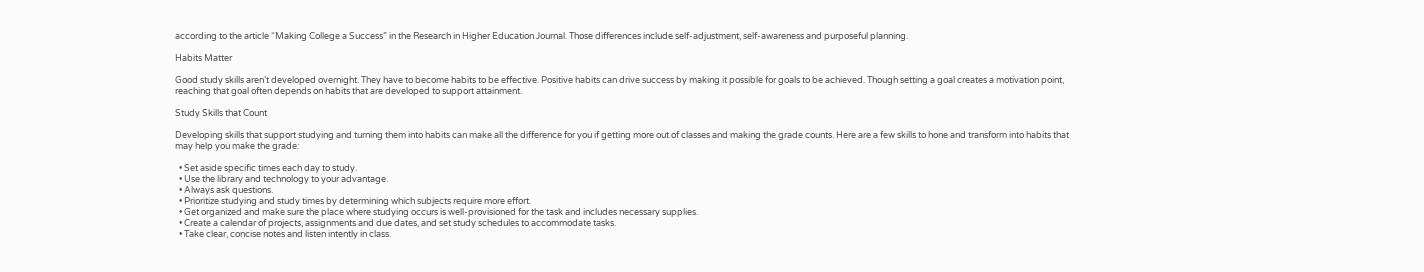according to the article “Making College a Success” in the Research in Higher Education Journal. Those differences include self-adjustment, self-awareness and purposeful planning.

Habits Matter

Good study skills aren’t developed overnight. They have to become habits to be effective. Positive habits can drive success by making it possible for goals to be achieved. Though setting a goal creates a motivation point, reaching that goal often depends on habits that are developed to support attainment.

Study Skills that Count

Developing skills that support studying and turning them into habits can make all the difference for you if getting more out of classes and making the grade counts. Here are a few skills to hone and transform into habits that may help you make the grade:

  • Set aside specific times each day to study.
  • Use the library and technology to your advantage.
  • Always ask questions.
  • Prioritize studying and study times by determining which subjects require more effort.
  • Get organized and make sure the place where studying occurs is well-provisioned for the task and includes necessary supplies.
  • Create a calendar of projects, assignments and due dates, and set study schedules to accommodate tasks.
  • Take clear, concise notes and listen intently in class.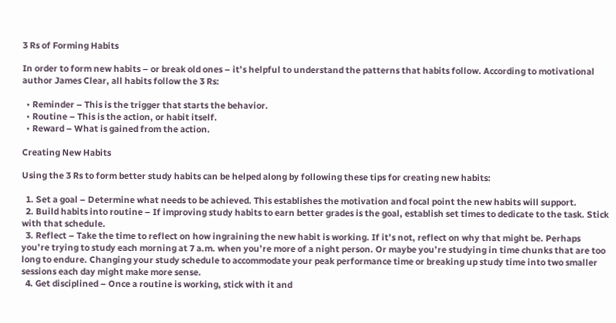3 Rs of Forming Habits

In order to form new habits – or break old ones – it’s helpful to understand the patterns that habits follow. According to motivational author James Clear, all habits follow the 3 Rs:

  • Reminder – This is the trigger that starts the behavior.
  • Routine – This is the action, or habit itself.
  • Reward – What is gained from the action.

Creating New Habits

Using the 3 Rs to form better study habits can be helped along by following these tips for creating new habits:

  1. Set a goal – Determine what needs to be achieved. This establishes the motivation and focal point the new habits will support.
  2. Build habits into routine – If improving study habits to earn better grades is the goal, establish set times to dedicate to the task. Stick with that schedule.
  3. Reflect – Take the time to reflect on how ingraining the new habit is working. If it’s not, reflect on why that might be. Perhaps you’re trying to study each morning at 7 a.m. when you’re more of a night person. Or maybe you’re studying in time chunks that are too long to endure. Changing your study schedule to accommodate your peak performance time or breaking up study time into two smaller sessions each day might make more sense.
  4. Get disciplined – Once a routine is working, stick with it and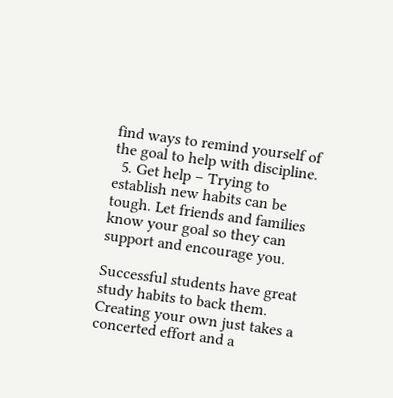find ways to remind yourself of the goal to help with discipline.
  5. Get help – Trying to establish new habits can be tough. Let friends and families know your goal so they can support and encourage you.

Successful students have great study habits to back them. Creating your own just takes a concerted effort and a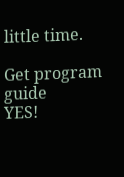little time.

Get program guide
YES!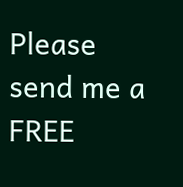Please send me a FREE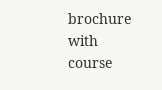brochure with course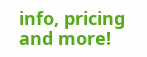info, pricing and more!